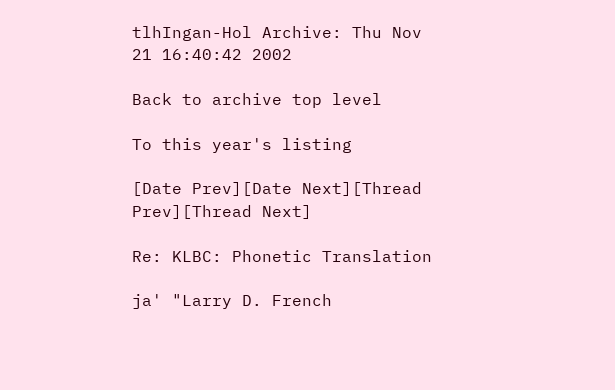tlhIngan-Hol Archive: Thu Nov 21 16:40:42 2002

Back to archive top level

To this year's listing

[Date Prev][Date Next][Thread Prev][Thread Next]

Re: KLBC: Phonetic Translation

ja' "Larry D. French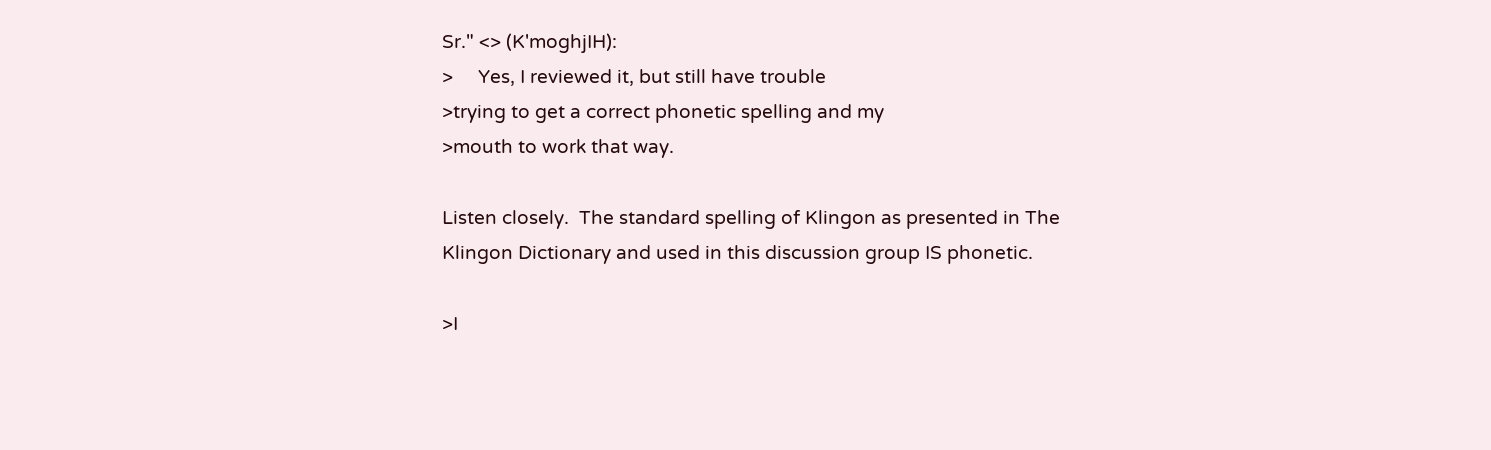Sr." <> (K'moghjIH):
>     Yes, I reviewed it, but still have trouble
>trying to get a correct phonetic spelling and my
>mouth to work that way.

Listen closely.  The standard spelling of Klingon as presented in The
Klingon Dictionary and used in this discussion group IS phonetic.

>I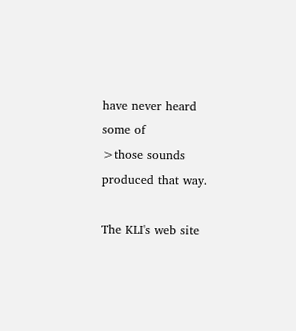have never heard some of
>those sounds produced that way.

The KLI's web site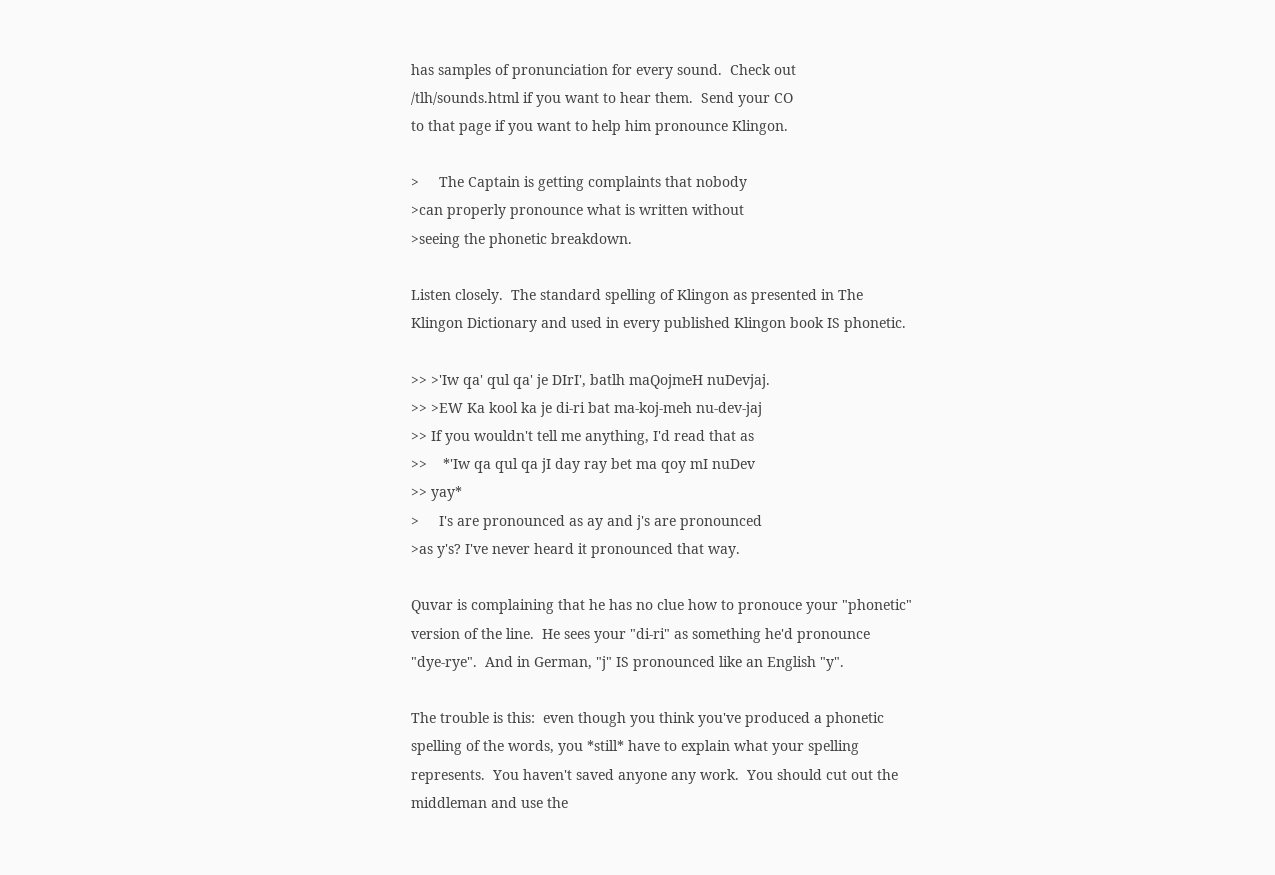has samples of pronunciation for every sound.  Check out
/tlh/sounds.html if you want to hear them.  Send your CO
to that page if you want to help him pronounce Klingon.

>     The Captain is getting complaints that nobody
>can properly pronounce what is written without
>seeing the phonetic breakdown.

Listen closely.  The standard spelling of Klingon as presented in The
Klingon Dictionary and used in every published Klingon book IS phonetic.

>> >'Iw qa' qul qa' je DIrI', batlh maQojmeH nuDevjaj.
>> >EW Ka kool ka je di-ri bat ma-koj-meh nu-dev-jaj
>> If you wouldn't tell me anything, I'd read that as
>>    *'Iw qa qul qa jI day ray bet ma qoy mI nuDev
>> yay*
>     I's are pronounced as ay and j's are pronounced
>as y's? I've never heard it pronounced that way.

Quvar is complaining that he has no clue how to pronouce your "phonetic"
version of the line.  He sees your "di-ri" as something he'd pronounce
"dye-rye".  And in German, "j" IS pronounced like an English "y".

The trouble is this:  even though you think you've produced a phonetic
spelling of the words, you *still* have to explain what your spelling
represents.  You haven't saved anyone any work.  You should cut out the
middleman and use the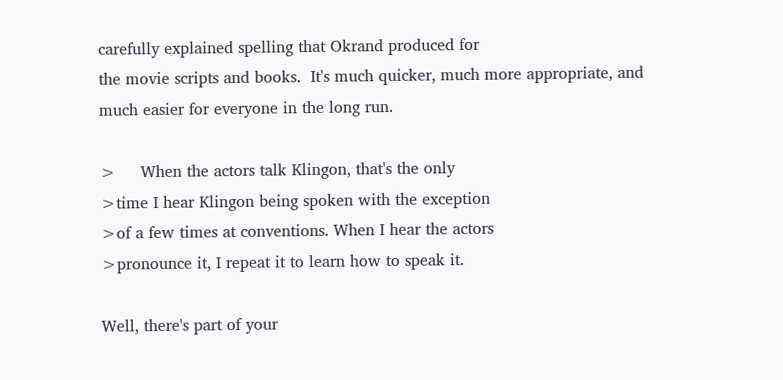carefully explained spelling that Okrand produced for
the movie scripts and books.  It's much quicker, much more appropriate, and
much easier for everyone in the long run.

>     When the actors talk Klingon, that's the only
>time I hear Klingon being spoken with the exception
>of a few times at conventions. When I hear the actors
>pronounce it, I repeat it to learn how to speak it.

Well, there's part of your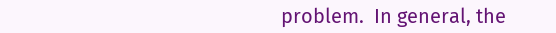problem.  In general, the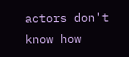actors don't know how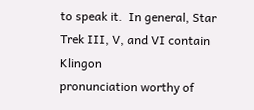to speak it.  In general, Star Trek III, V, and VI contain Klingon
pronunciation worthy of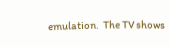emulation.  The TV shows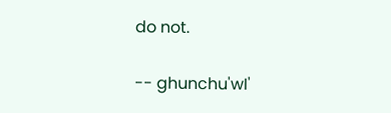do not.

-- ghunchu'wI'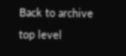Back to archive top level